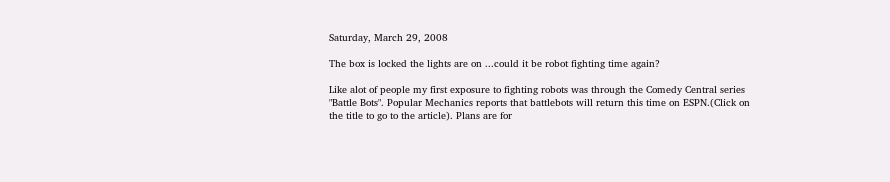Saturday, March 29, 2008

The box is locked the lights are on ...could it be robot fighting time again?

Like alot of people my first exposure to fighting robots was through the Comedy Central series "Battle Bots". Popular Mechanics reports that battlebots will return this time on ESPN.(Click on the title to go to the article). Plans are for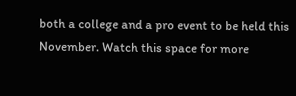both a college and a pro event to be held this November. Watch this space for more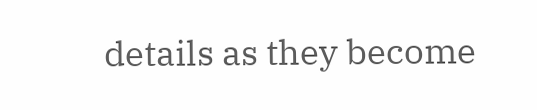details as they become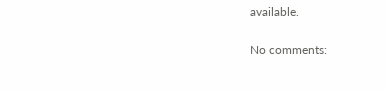available.

No comments: